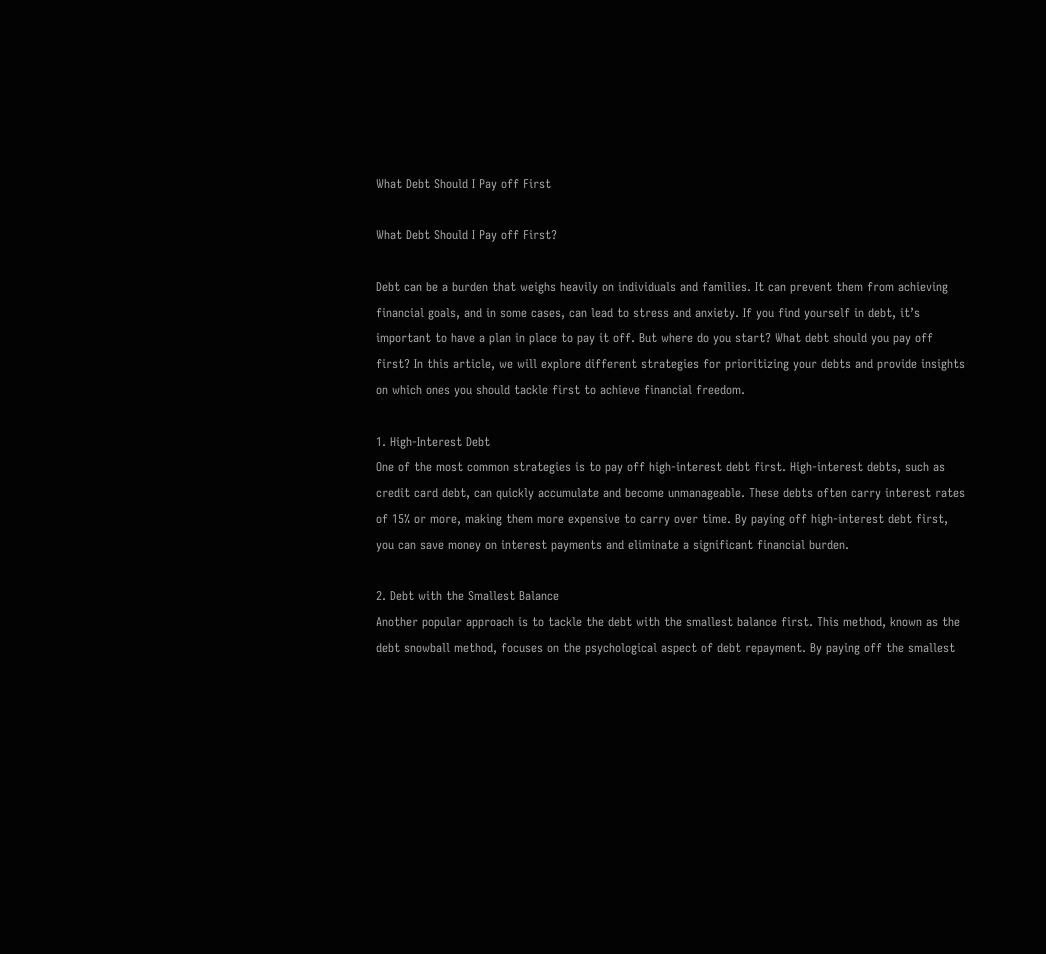What Debt Should I Pay off First

What Debt Should I Pay off First?

Debt can be a burden that weighs heavily on individuals and families. It can prevent them from achieving financial goals, and in some cases, can lead to stress and anxiety. If you find yourself in debt, it’s important to have a plan in place to pay it off. But where do you start? What debt should you pay off first? In this article, we will explore different strategies for prioritizing your debts and provide insights on which ones you should tackle first to achieve financial freedom.

1. High-Interest Debt
One of the most common strategies is to pay off high-interest debt first. High-interest debts, such as credit card debt, can quickly accumulate and become unmanageable. These debts often carry interest rates of 15% or more, making them more expensive to carry over time. By paying off high-interest debt first, you can save money on interest payments and eliminate a significant financial burden.

2. Debt with the Smallest Balance
Another popular approach is to tackle the debt with the smallest balance first. This method, known as the debt snowball method, focuses on the psychological aspect of debt repayment. By paying off the smallest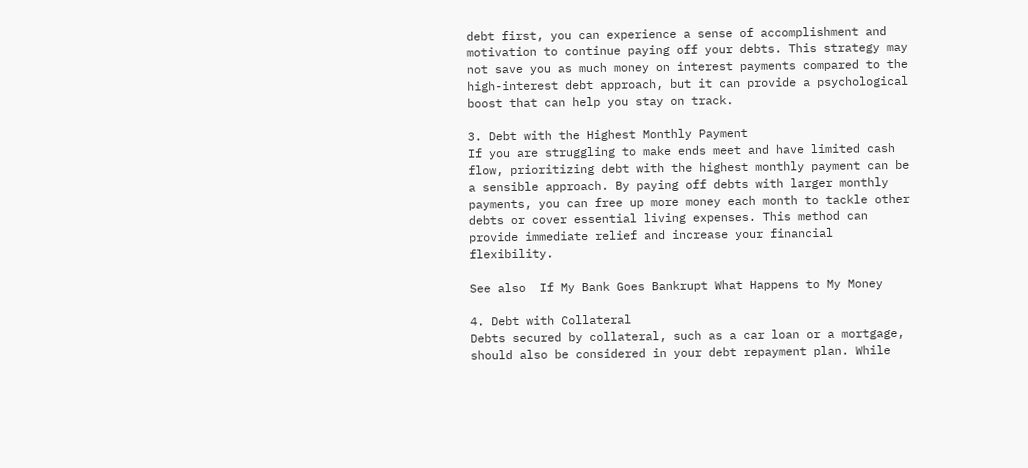debt first, you can experience a sense of accomplishment and motivation to continue paying off your debts. This strategy may not save you as much money on interest payments compared to the high-interest debt approach, but it can provide a psychological boost that can help you stay on track.

3. Debt with the Highest Monthly Payment
If you are struggling to make ends meet and have limited cash flow, prioritizing debt with the highest monthly payment can be a sensible approach. By paying off debts with larger monthly payments, you can free up more money each month to tackle other debts or cover essential living expenses. This method can provide immediate relief and increase your financial flexibility.

See also  If My Bank Goes Bankrupt What Happens to My Money

4. Debt with Collateral
Debts secured by collateral, such as a car loan or a mortgage, should also be considered in your debt repayment plan. While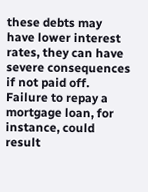these debts may have lower interest rates, they can have severe consequences if not paid off. Failure to repay a mortgage loan, for instance, could result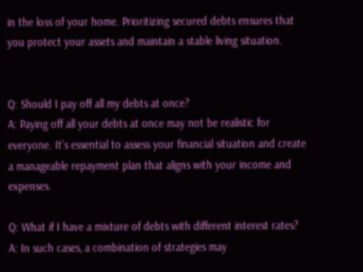in the loss of your home. Prioritizing secured debts ensures that you protect your assets and maintain a stable living situation.


Q: Should I pay off all my debts at once?
A: Paying off all your debts at once may not be realistic for everyone. It’s essential to assess your financial situation and create a manageable repayment plan that aligns with your income and expenses.

Q: What if I have a mixture of debts with different interest rates?
A: In such cases, a combination of strategies may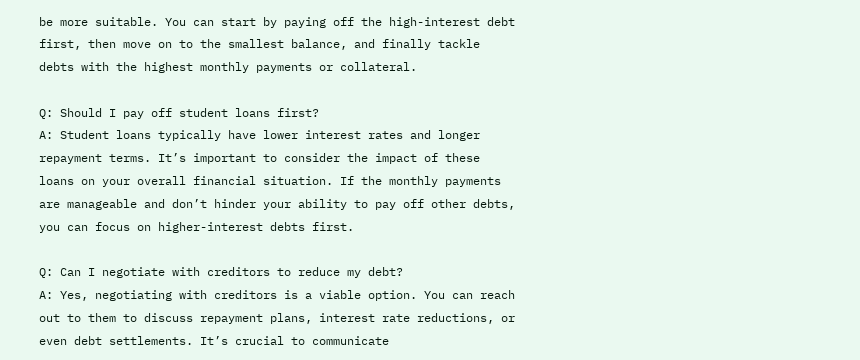be more suitable. You can start by paying off the high-interest debt first, then move on to the smallest balance, and finally tackle debts with the highest monthly payments or collateral.

Q: Should I pay off student loans first?
A: Student loans typically have lower interest rates and longer repayment terms. It’s important to consider the impact of these loans on your overall financial situation. If the monthly payments are manageable and don’t hinder your ability to pay off other debts, you can focus on higher-interest debts first.

Q: Can I negotiate with creditors to reduce my debt?
A: Yes, negotiating with creditors is a viable option. You can reach out to them to discuss repayment plans, interest rate reductions, or even debt settlements. It’s crucial to communicate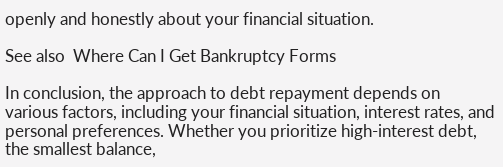openly and honestly about your financial situation.

See also  Where Can I Get Bankruptcy Forms

In conclusion, the approach to debt repayment depends on various factors, including your financial situation, interest rates, and personal preferences. Whether you prioritize high-interest debt, the smallest balance,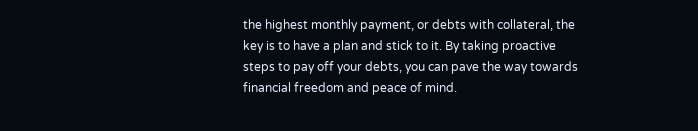the highest monthly payment, or debts with collateral, the key is to have a plan and stick to it. By taking proactive steps to pay off your debts, you can pave the way towards financial freedom and peace of mind.